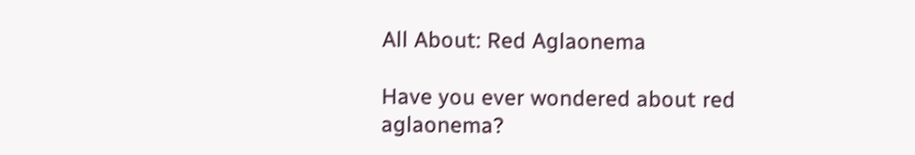All About: Red Aglaonema

Have you ever wondered about red aglaonema?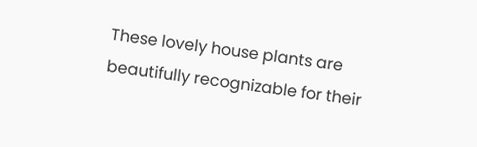These lovely house plants are beautifully recognizable for their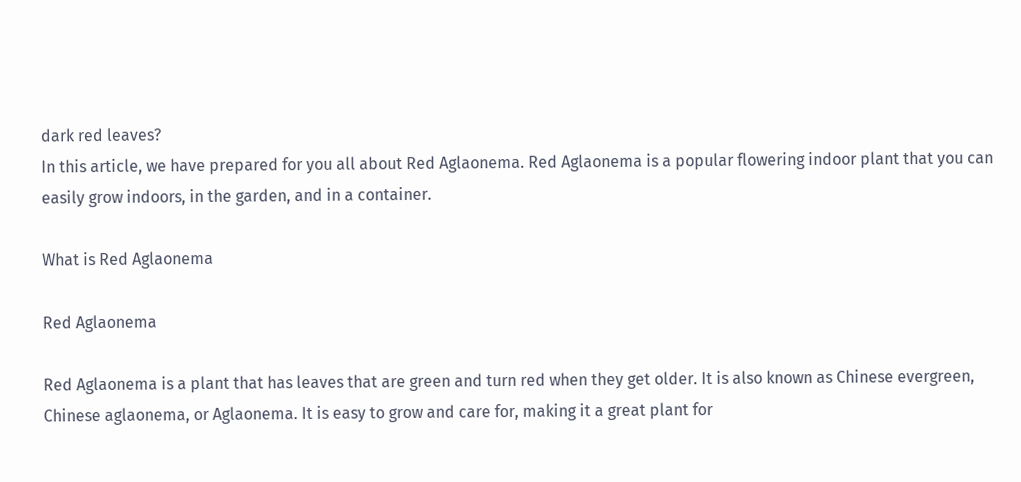dark red leaves?
In this article, we have prepared for you all about Red Aglaonema. Red Aglaonema is a popular flowering indoor plant that you can easily grow indoors, in the garden, and in a container.

What is Red Aglaonema

Red Aglaonema

Red Aglaonema is a plant that has leaves that are green and turn red when they get older. It is also known as Chinese evergreen, Chinese aglaonema, or Aglaonema. It is easy to grow and care for, making it a great plant for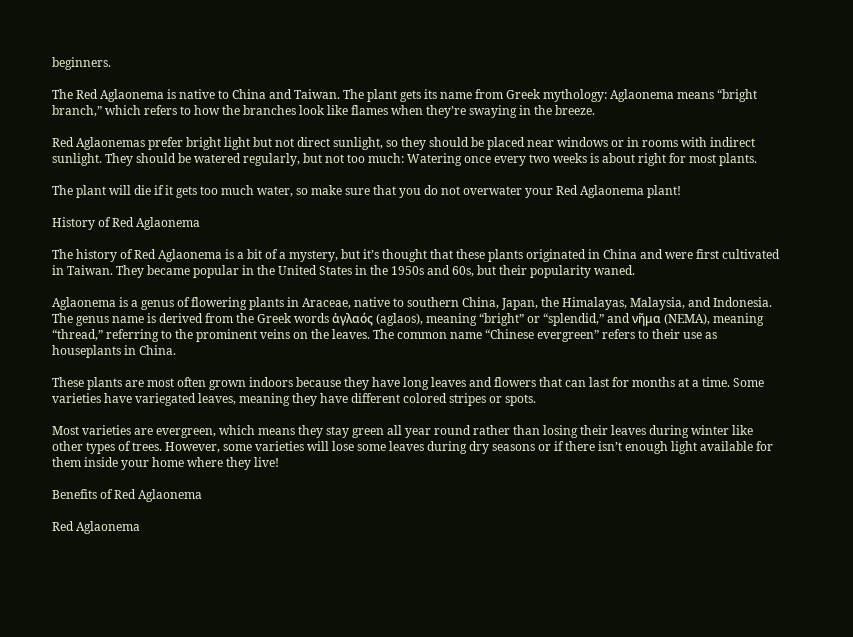beginners.

The Red Aglaonema is native to China and Taiwan. The plant gets its name from Greek mythology: Aglaonema means “bright branch,” which refers to how the branches look like flames when they’re swaying in the breeze.

Red Aglaonemas prefer bright light but not direct sunlight, so they should be placed near windows or in rooms with indirect sunlight. They should be watered regularly, but not too much: Watering once every two weeks is about right for most plants.

The plant will die if it gets too much water, so make sure that you do not overwater your Red Aglaonema plant!

History of Red Aglaonema

The history of Red Aglaonema is a bit of a mystery, but it’s thought that these plants originated in China and were first cultivated in Taiwan. They became popular in the United States in the 1950s and 60s, but their popularity waned.

Aglaonema is a genus of flowering plants in Araceae, native to southern China, Japan, the Himalayas, Malaysia, and Indonesia. The genus name is derived from the Greek words ἀγλαός (aglaos), meaning “bright” or “splendid,” and νῆμα (NEMA), meaning “thread,” referring to the prominent veins on the leaves. The common name “Chinese evergreen” refers to their use as houseplants in China.

These plants are most often grown indoors because they have long leaves and flowers that can last for months at a time. Some varieties have variegated leaves, meaning they have different colored stripes or spots.

Most varieties are evergreen, which means they stay green all year round rather than losing their leaves during winter like other types of trees. However, some varieties will lose some leaves during dry seasons or if there isn’t enough light available for them inside your home where they live!

Benefits of Red Aglaonema

Red Aglaonema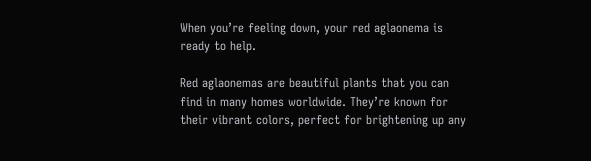When you’re feeling down, your red aglaonema is ready to help.

Red aglaonemas are beautiful plants that you can find in many homes worldwide. They’re known for their vibrant colors, perfect for brightening up any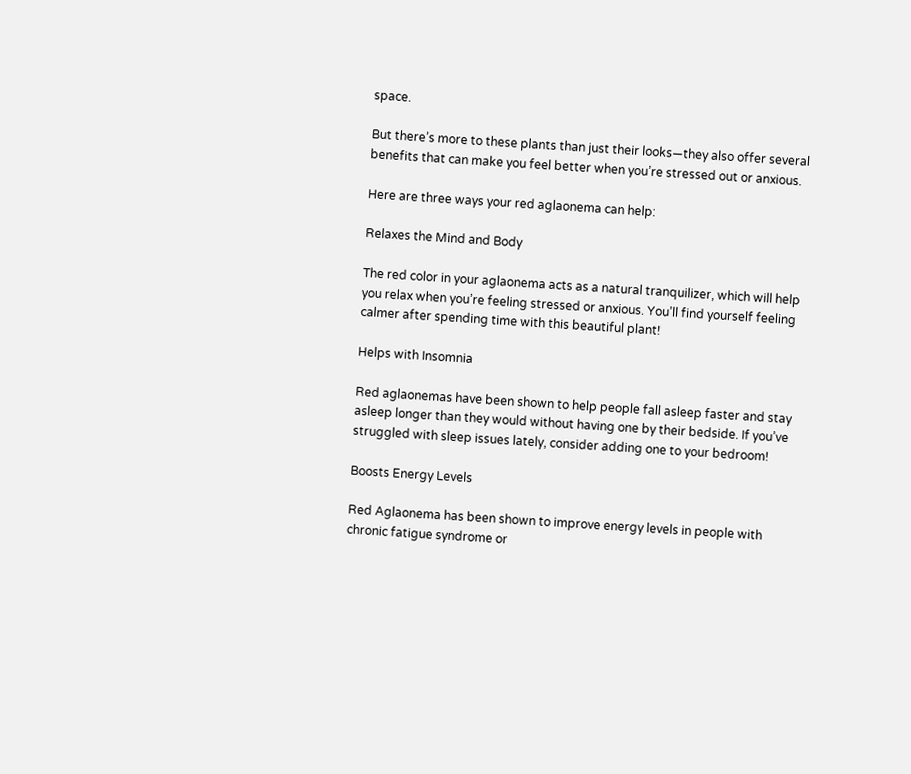space.

But there’s more to these plants than just their looks—they also offer several benefits that can make you feel better when you’re stressed out or anxious.

Here are three ways your red aglaonema can help:

Relaxes the Mind and Body

The red color in your aglaonema acts as a natural tranquilizer, which will help you relax when you’re feeling stressed or anxious. You’ll find yourself feeling calmer after spending time with this beautiful plant!

Helps with Insomnia

Red aglaonemas have been shown to help people fall asleep faster and stay asleep longer than they would without having one by their bedside. If you’ve struggled with sleep issues lately, consider adding one to your bedroom!

Boosts Energy Levels

Red Aglaonema has been shown to improve energy levels in people with chronic fatigue syndrome or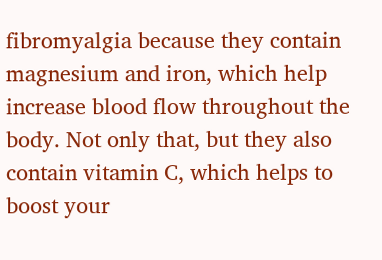fibromyalgia because they contain magnesium and iron, which help increase blood flow throughout the body. Not only that, but they also contain vitamin C, which helps to boost your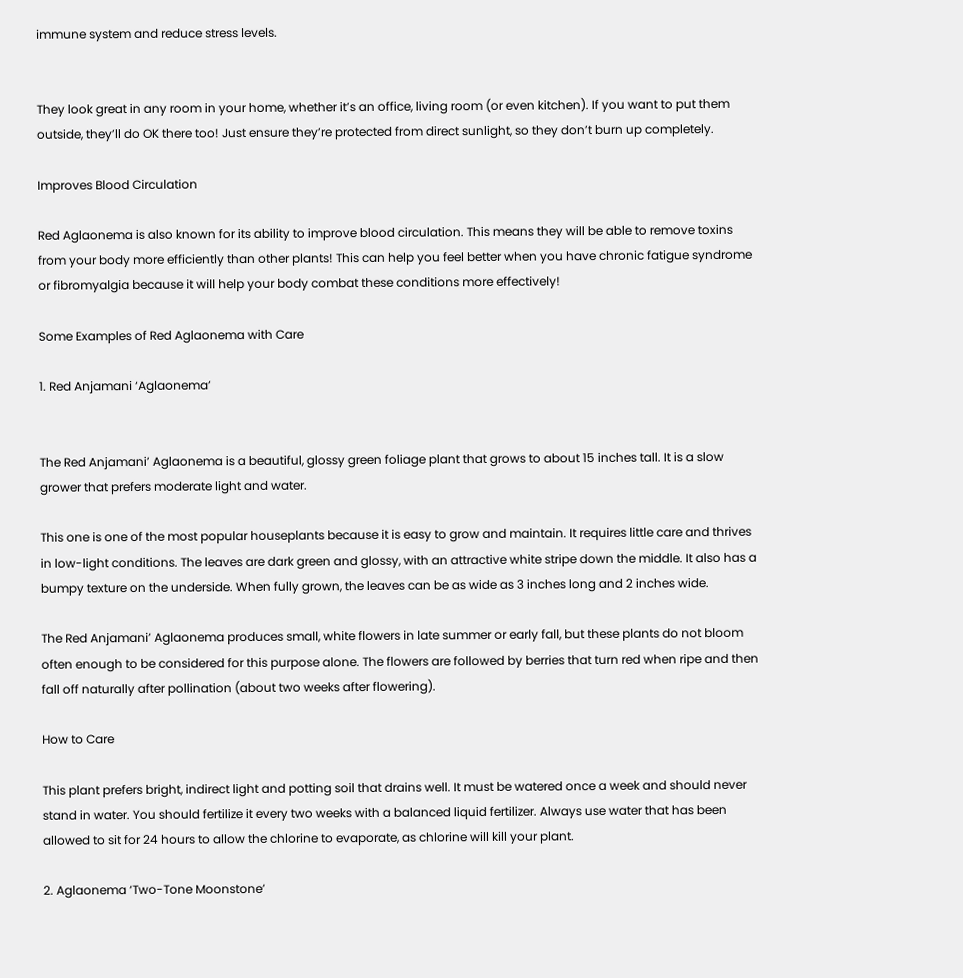immune system and reduce stress levels.


They look great in any room in your home, whether it’s an office, living room (or even kitchen). If you want to put them outside, they’ll do OK there too! Just ensure they’re protected from direct sunlight, so they don’t burn up completely.

Improves Blood Circulation

Red Aglaonema is also known for its ability to improve blood circulation. This means they will be able to remove toxins from your body more efficiently than other plants! This can help you feel better when you have chronic fatigue syndrome or fibromyalgia because it will help your body combat these conditions more effectively!

Some Examples of Red Aglaonema with Care

1. Red Anjamani ‘Aglaonema’


The Red Anjamani’ Aglaonema is a beautiful, glossy green foliage plant that grows to about 15 inches tall. It is a slow grower that prefers moderate light and water.

This one is one of the most popular houseplants because it is easy to grow and maintain. It requires little care and thrives in low-light conditions. The leaves are dark green and glossy, with an attractive white stripe down the middle. It also has a bumpy texture on the underside. When fully grown, the leaves can be as wide as 3 inches long and 2 inches wide.

The Red Anjamani’ Aglaonema produces small, white flowers in late summer or early fall, but these plants do not bloom often enough to be considered for this purpose alone. The flowers are followed by berries that turn red when ripe and then fall off naturally after pollination (about two weeks after flowering).

How to Care

This plant prefers bright, indirect light and potting soil that drains well. It must be watered once a week and should never stand in water. You should fertilize it every two weeks with a balanced liquid fertilizer. Always use water that has been allowed to sit for 24 hours to allow the chlorine to evaporate, as chlorine will kill your plant.

2. Aglaonema ‘Two-Tone Moonstone’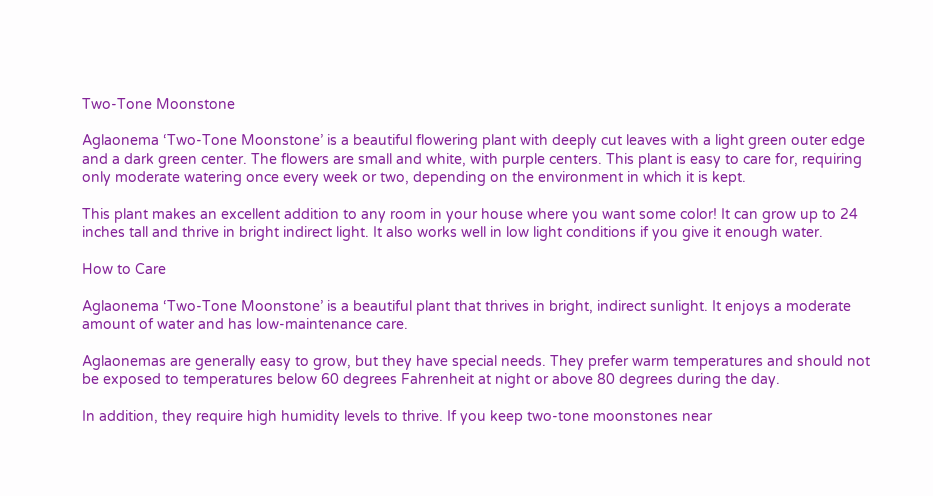Two-Tone Moonstone

Aglaonema ‘Two-Tone Moonstone’ is a beautiful flowering plant with deeply cut leaves with a light green outer edge and a dark green center. The flowers are small and white, with purple centers. This plant is easy to care for, requiring only moderate watering once every week or two, depending on the environment in which it is kept.

This plant makes an excellent addition to any room in your house where you want some color! It can grow up to 24 inches tall and thrive in bright indirect light. It also works well in low light conditions if you give it enough water.

How to Care

Aglaonema ‘Two-Tone Moonstone’ is a beautiful plant that thrives in bright, indirect sunlight. It enjoys a moderate amount of water and has low-maintenance care.

Aglaonemas are generally easy to grow, but they have special needs. They prefer warm temperatures and should not be exposed to temperatures below 60 degrees Fahrenheit at night or above 80 degrees during the day.

In addition, they require high humidity levels to thrive. If you keep two-tone moonstones near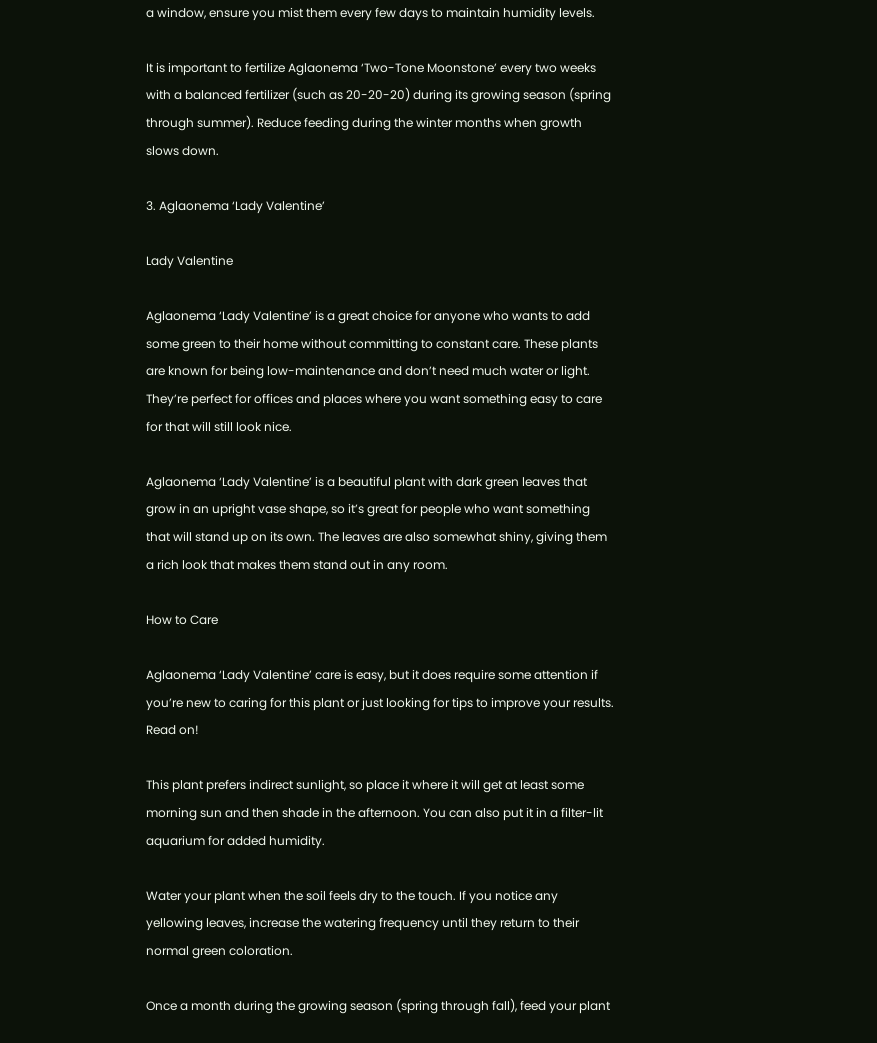a window, ensure you mist them every few days to maintain humidity levels.

It is important to fertilize Aglaonema ‘Two-Tone Moonstone’ every two weeks with a balanced fertilizer (such as 20-20-20) during its growing season (spring through summer). Reduce feeding during the winter months when growth slows down.

3. Aglaonema ‘Lady Valentine’

Lady Valentine

Aglaonema ‘Lady Valentine’ is a great choice for anyone who wants to add some green to their home without committing to constant care. These plants are known for being low-maintenance and don’t need much water or light. They’re perfect for offices and places where you want something easy to care for that will still look nice.

Aglaonema ‘Lady Valentine’ is a beautiful plant with dark green leaves that grow in an upright vase shape, so it’s great for people who want something that will stand up on its own. The leaves are also somewhat shiny, giving them a rich look that makes them stand out in any room.

How to Care

Aglaonema ‘Lady Valentine’ care is easy, but it does require some attention if you’re new to caring for this plant or just looking for tips to improve your results. Read on!

This plant prefers indirect sunlight, so place it where it will get at least some morning sun and then shade in the afternoon. You can also put it in a filter-lit aquarium for added humidity.

Water your plant when the soil feels dry to the touch. If you notice any yellowing leaves, increase the watering frequency until they return to their normal green coloration.

Once a month during the growing season (spring through fall), feed your plant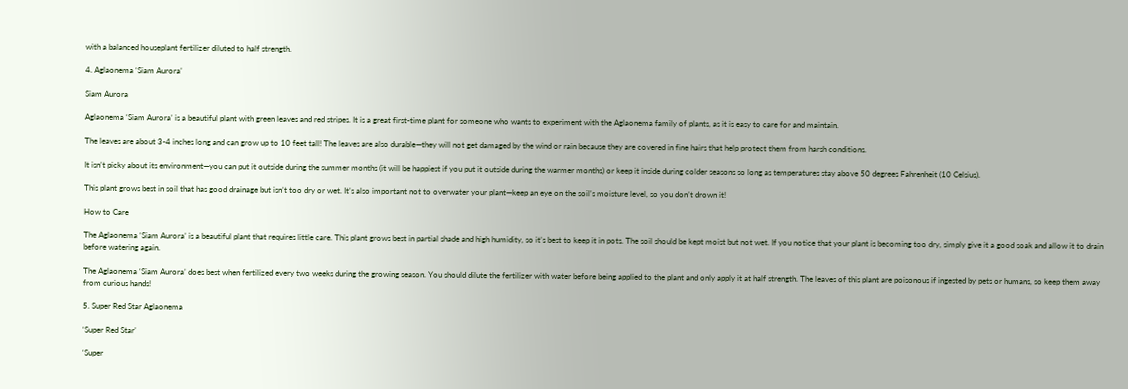with a balanced houseplant fertilizer diluted to half strength.

4. Aglaonema ‘Siam Aurora’

Siam Aurora

Aglaonema ‘Siam Aurora’ is a beautiful plant with green leaves and red stripes. It is a great first-time plant for someone who wants to experiment with the Aglaonema family of plants, as it is easy to care for and maintain.

The leaves are about 3-4 inches long and can grow up to 10 feet tall! The leaves are also durable—they will not get damaged by the wind or rain because they are covered in fine hairs that help protect them from harsh conditions.

It isn’t picky about its environment—you can put it outside during the summer months (it will be happiest if you put it outside during the warmer months) or keep it inside during colder seasons so long as temperatures stay above 50 degrees Fahrenheit (10 Celsius).

This plant grows best in soil that has good drainage but isn’t too dry or wet. It’s also important not to overwater your plant—keep an eye on the soil’s moisture level, so you don’t drown it!

How to Care

The Aglaonema ‘Siam Aurora’ is a beautiful plant that requires little care. This plant grows best in partial shade and high humidity, so it’s best to keep it in pots. The soil should be kept moist but not wet. If you notice that your plant is becoming too dry, simply give it a good soak and allow it to drain before watering again.

The Aglaonema ‘Siam Aurora’ does best when fertilized every two weeks during the growing season. You should dilute the fertilizer with water before being applied to the plant and only apply it at half strength. The leaves of this plant are poisonous if ingested by pets or humans, so keep them away from curious hands!

5. Super Red Star Aglaonema

‘Super Red Star’

‘Super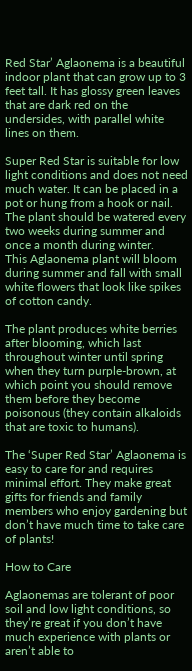Red Star’ Aglaonema is a beautiful indoor plant that can grow up to 3 feet tall. It has glossy green leaves that are dark red on the undersides, with parallel white lines on them.

Super Red Star is suitable for low light conditions and does not need much water. It can be placed in a pot or hung from a hook or nail. The plant should be watered every two weeks during summer and once a month during winter.
This Aglaonema plant will bloom during summer and fall with small white flowers that look like spikes of cotton candy.

The plant produces white berries after blooming, which last throughout winter until spring when they turn purple-brown, at which point you should remove them before they become poisonous (they contain alkaloids that are toxic to humans).

The ‘Super Red Star’ Aglaonema is easy to care for and requires minimal effort. They make great gifts for friends and family members who enjoy gardening but don’t have much time to take care of plants!

How to Care

Aglaonemas are tolerant of poor soil and low light conditions, so they’re great if you don’t have much experience with plants or aren’t able to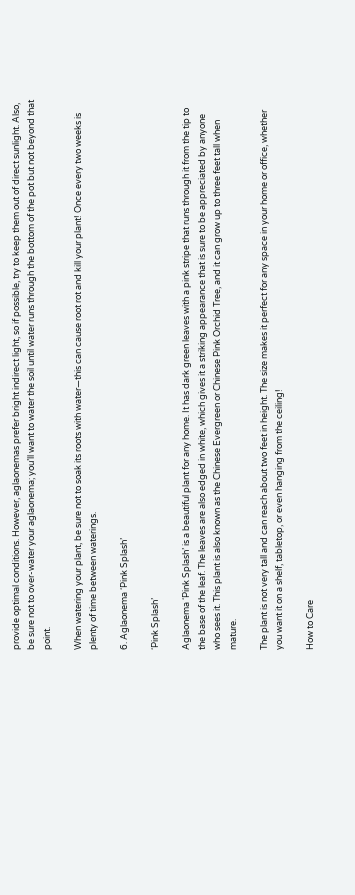provide optimal conditions. However, aglaonemas prefer bright indirect light, so if possible, try to keep them out of direct sunlight. Also, be sure not to over-water your aglaonema; you’ll want to water the soil until water runs through the bottom of the pot but not beyond that point.

When watering your plant, be sure not to soak its roots with water—this can cause root rot and kill your plant! Once every two weeks is plenty of time between waterings.

6. Aglaonema ‘Pink Splash’

‘Pink Splash’

Aglaonema ‘Pink Splash’ is a beautiful plant for any home. It has dark green leaves with a pink stripe that runs through it from the tip to the base of the leaf. The leaves are also edged in white, which gives it a striking appearance that is sure to be appreciated by anyone who sees it. This plant is also known as the Chinese Evergreen or Chinese Pink Orchid Tree, and it can grow up to three feet tall when mature.

The plant is not very tall and can reach about two feet in height. The size makes it perfect for any space in your home or office, whether you want it on a shelf, tabletop, or even hanging from the ceiling!

How to Care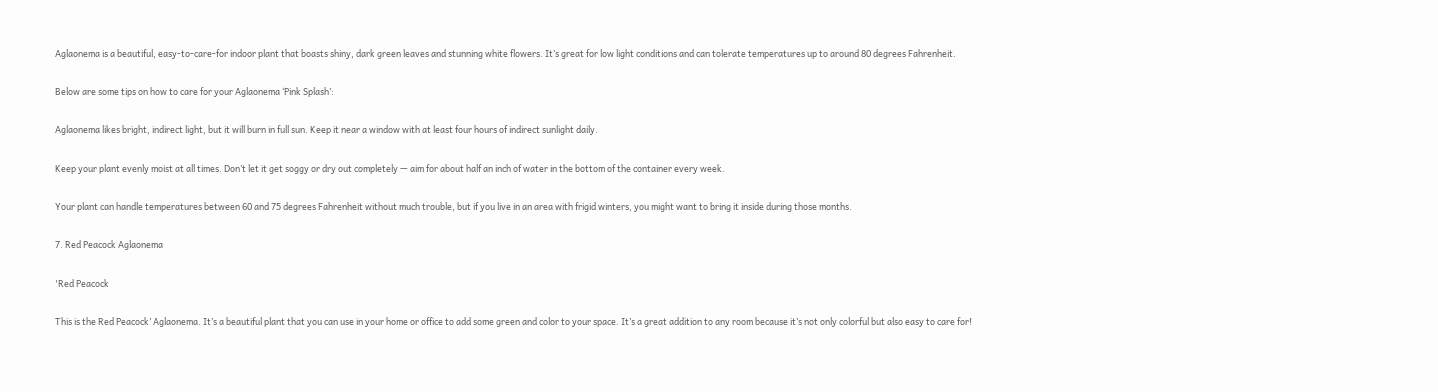Aglaonema is a beautiful, easy-to-care-for indoor plant that boasts shiny, dark green leaves and stunning white flowers. It’s great for low light conditions and can tolerate temperatures up to around 80 degrees Fahrenheit.

Below are some tips on how to care for your Aglaonema ‘Pink Splash’:

Aglaonema likes bright, indirect light, but it will burn in full sun. Keep it near a window with at least four hours of indirect sunlight daily.

Keep your plant evenly moist at all times. Don’t let it get soggy or dry out completely — aim for about half an inch of water in the bottom of the container every week.

Your plant can handle temperatures between 60 and 75 degrees Fahrenheit without much trouble, but if you live in an area with frigid winters, you might want to bring it inside during those months.

7. Red Peacock Aglaonema

'Red Peacock

This is the Red Peacock’ Aglaonema. It’s a beautiful plant that you can use in your home or office to add some green and color to your space. It’s a great addition to any room because it’s not only colorful but also easy to care for!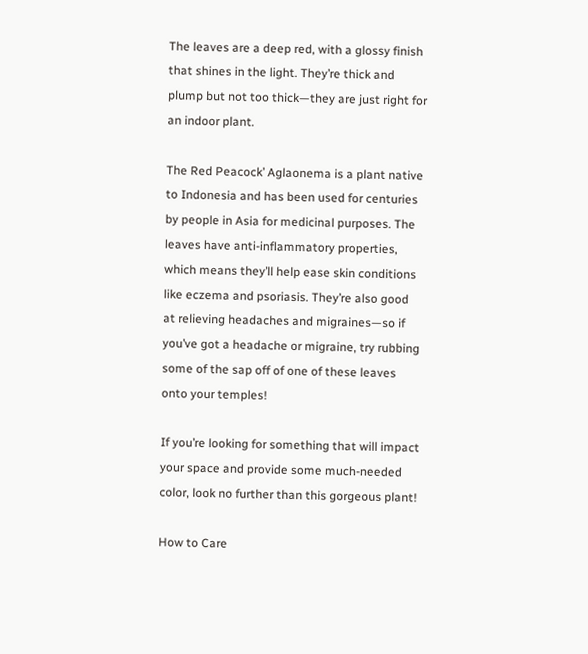The leaves are a deep red, with a glossy finish that shines in the light. They’re thick and plump but not too thick—they are just right for an indoor plant.

The Red Peacock’ Aglaonema is a plant native to Indonesia and has been used for centuries by people in Asia for medicinal purposes. The leaves have anti-inflammatory properties, which means they’ll help ease skin conditions like eczema and psoriasis. They’re also good at relieving headaches and migraines—so if you’ve got a headache or migraine, try rubbing some of the sap off of one of these leaves onto your temples!

If you’re looking for something that will impact your space and provide some much-needed color, look no further than this gorgeous plant!

How to Care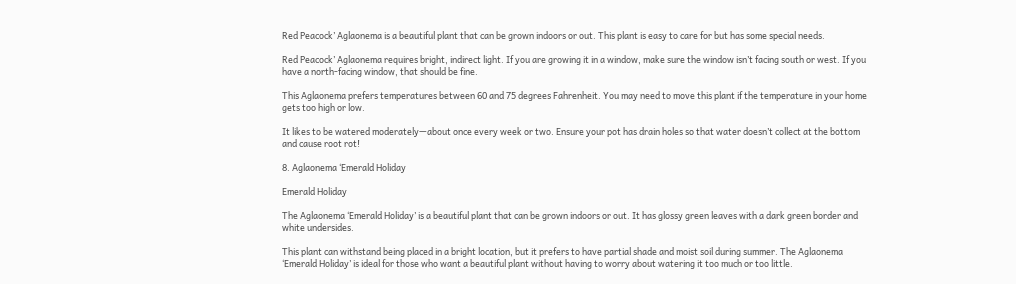Red Peacock’ Aglaonema is a beautiful plant that can be grown indoors or out. This plant is easy to care for but has some special needs.

Red Peacock’ Aglaonema requires bright, indirect light. If you are growing it in a window, make sure the window isn’t facing south or west. If you have a north-facing window, that should be fine.

This Aglaonema prefers temperatures between 60 and 75 degrees Fahrenheit. You may need to move this plant if the temperature in your home gets too high or low.

It likes to be watered moderately—about once every week or two. Ensure your pot has drain holes so that water doesn’t collect at the bottom and cause root rot!

8. Aglaonema ‘Emerald Holiday

Emerald Holiday

The Aglaonema ‘Emerald Holiday’ is a beautiful plant that can be grown indoors or out. It has glossy green leaves with a dark green border and white undersides.

This plant can withstand being placed in a bright location, but it prefers to have partial shade and moist soil during summer. The Aglaonema ‘Emerald Holiday’ is ideal for those who want a beautiful plant without having to worry about watering it too much or too little.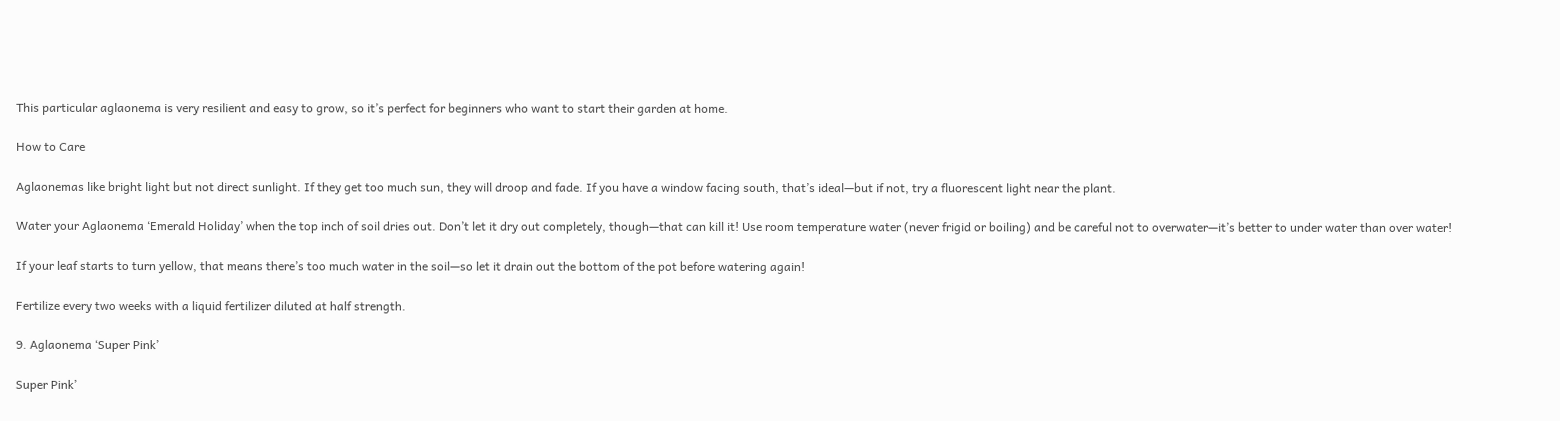This particular aglaonema is very resilient and easy to grow, so it’s perfect for beginners who want to start their garden at home.

How to Care

Aglaonemas like bright light but not direct sunlight. If they get too much sun, they will droop and fade. If you have a window facing south, that’s ideal—but if not, try a fluorescent light near the plant.

Water your Aglaonema ‘Emerald Holiday’ when the top inch of soil dries out. Don’t let it dry out completely, though—that can kill it! Use room temperature water (never frigid or boiling) and be careful not to overwater—it’s better to under water than over water!

If your leaf starts to turn yellow, that means there’s too much water in the soil—so let it drain out the bottom of the pot before watering again!

Fertilize every two weeks with a liquid fertilizer diluted at half strength.

9. Aglaonema ‘Super Pink’

Super Pink’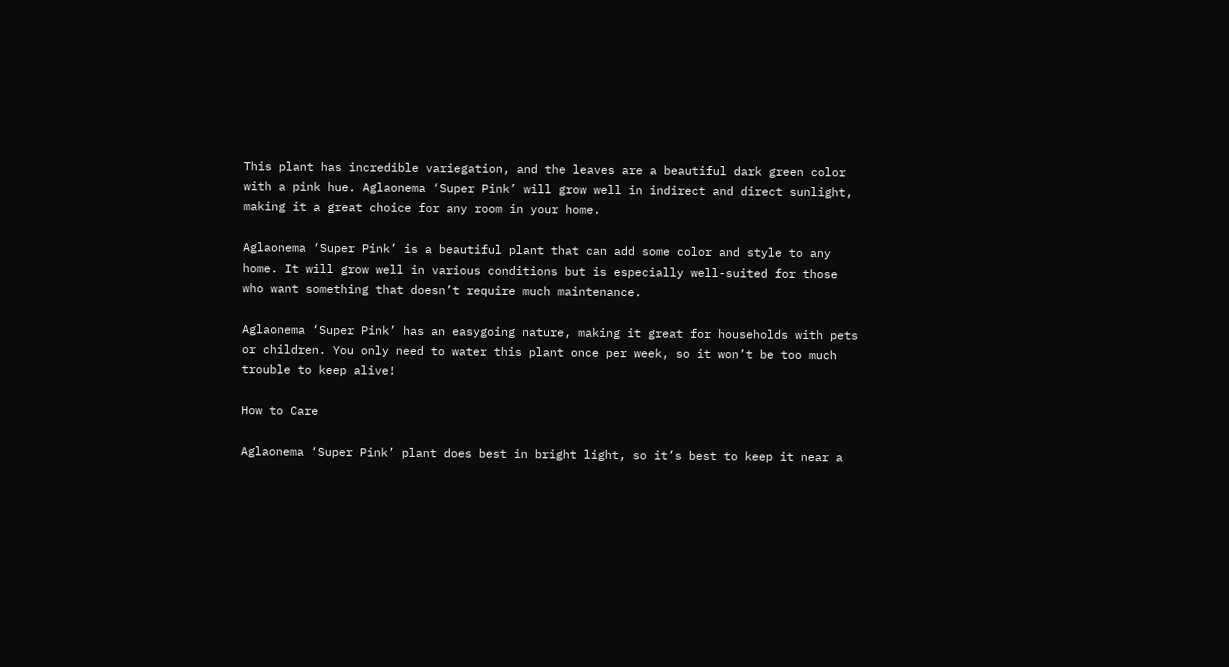This plant has incredible variegation, and the leaves are a beautiful dark green color with a pink hue. Aglaonema ‘Super Pink’ will grow well in indirect and direct sunlight, making it a great choice for any room in your home.

Aglaonema ‘Super Pink’ is a beautiful plant that can add some color and style to any home. It will grow well in various conditions but is especially well-suited for those who want something that doesn’t require much maintenance.

Aglaonema ‘Super Pink’ has an easygoing nature, making it great for households with pets or children. You only need to water this plant once per week, so it won’t be too much trouble to keep alive!

How to Care

Aglaonema ‘Super Pink’ plant does best in bright light, so it’s best to keep it near a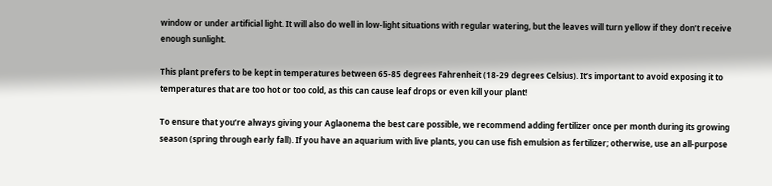window or under artificial light. It will also do well in low-light situations with regular watering, but the leaves will turn yellow if they don’t receive enough sunlight.

This plant prefers to be kept in temperatures between 65-85 degrees Fahrenheit (18-29 degrees Celsius). It’s important to avoid exposing it to temperatures that are too hot or too cold, as this can cause leaf drops or even kill your plant!

To ensure that you’re always giving your Aglaonema the best care possible, we recommend adding fertilizer once per month during its growing season (spring through early fall). If you have an aquarium with live plants, you can use fish emulsion as fertilizer; otherwise, use an all-purpose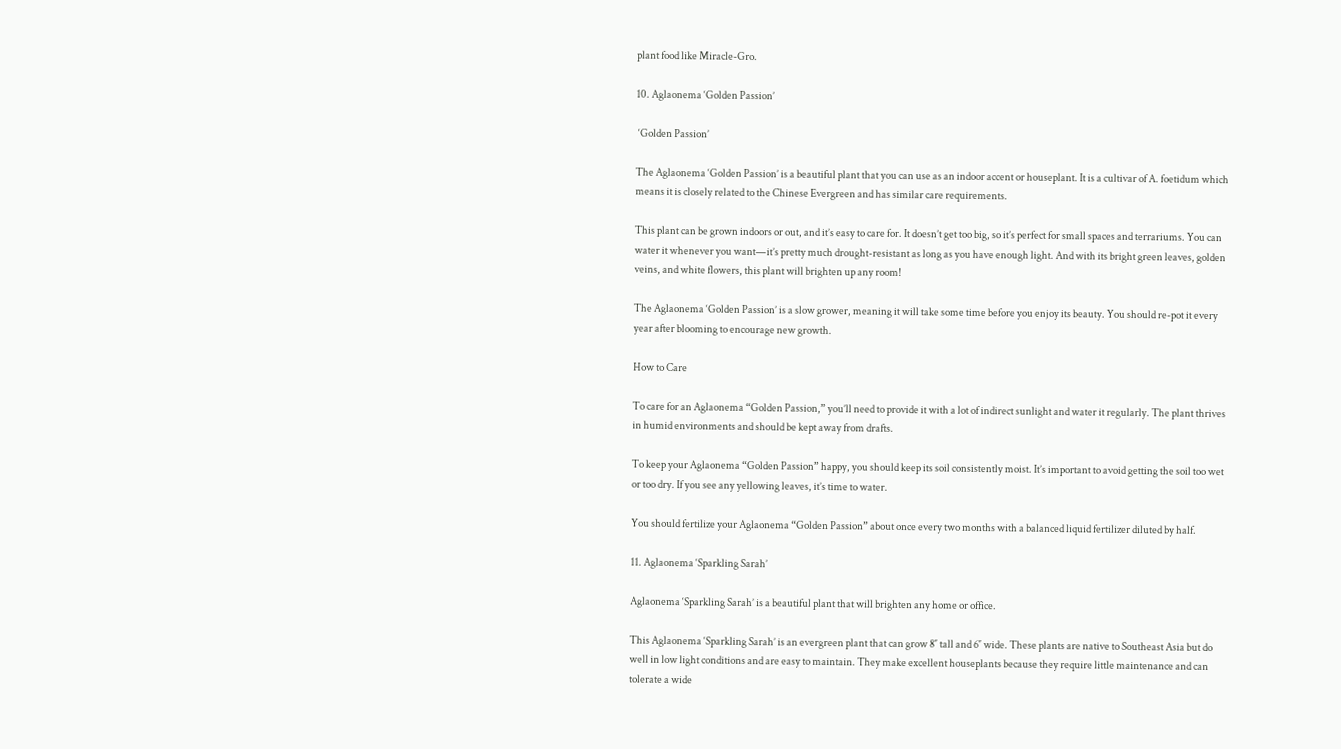plant food like Miracle-Gro.

10. Aglaonema ‘Golden Passion’

 ‘Golden Passion’

The Aglaonema ‘Golden Passion’ is a beautiful plant that you can use as an indoor accent or houseplant. It is a cultivar of A. foetidum which means it is closely related to the Chinese Evergreen and has similar care requirements.

This plant can be grown indoors or out, and it’s easy to care for. It doesn’t get too big, so it’s perfect for small spaces and terrariums. You can water it whenever you want—it’s pretty much drought-resistant as long as you have enough light. And with its bright green leaves, golden veins, and white flowers, this plant will brighten up any room!

The Aglaonema ‘Golden Passion’ is a slow grower, meaning it will take some time before you enjoy its beauty. You should re-pot it every year after blooming to encourage new growth.

How to Care

To care for an Aglaonema “Golden Passion,” you’ll need to provide it with a lot of indirect sunlight and water it regularly. The plant thrives in humid environments and should be kept away from drafts.

To keep your Aglaonema “Golden Passion” happy, you should keep its soil consistently moist. It’s important to avoid getting the soil too wet or too dry. If you see any yellowing leaves, it’s time to water.

You should fertilize your Aglaonema “Golden Passion” about once every two months with a balanced liquid fertilizer diluted by half.

11. Aglaonema ‘Sparkling Sarah’

Aglaonema ‘Sparkling Sarah’ is a beautiful plant that will brighten any home or office.

This Aglaonema ‘Sparkling Sarah’ is an evergreen plant that can grow 8″ tall and 6″ wide. These plants are native to Southeast Asia but do well in low light conditions and are easy to maintain. They make excellent houseplants because they require little maintenance and can tolerate a wide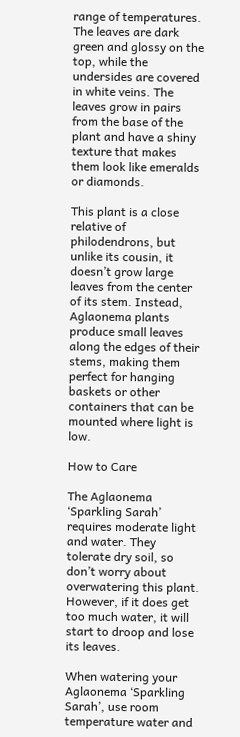range of temperatures.
The leaves are dark green and glossy on the top, while the undersides are covered in white veins. The leaves grow in pairs from the base of the plant and have a shiny texture that makes them look like emeralds or diamonds.

This plant is a close relative of philodendrons, but unlike its cousin, it doesn’t grow large leaves from the center of its stem. Instead, Aglaonema plants produce small leaves along the edges of their stems, making them perfect for hanging baskets or other containers that can be mounted where light is low.

How to Care

The Aglaonema ‘Sparkling Sarah’ requires moderate light and water. They tolerate dry soil, so don’t worry about overwatering this plant. However, if it does get too much water, it will start to droop and lose its leaves.

When watering your Aglaonema ‘Sparkling Sarah’, use room temperature water and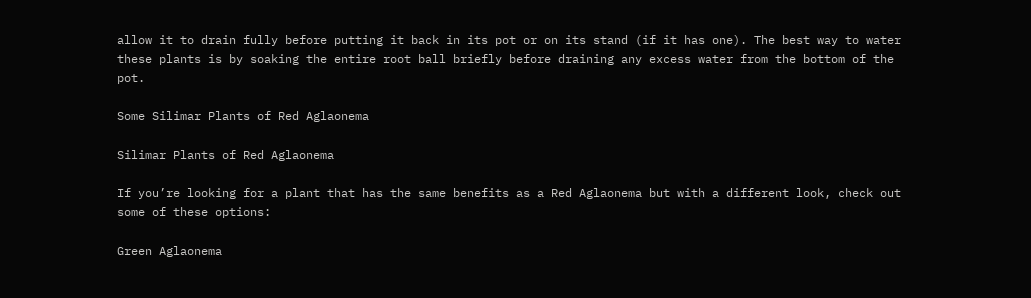allow it to drain fully before putting it back in its pot or on its stand (if it has one). The best way to water these plants is by soaking the entire root ball briefly before draining any excess water from the bottom of the pot.

Some Silimar Plants of Red Aglaonema

Silimar Plants of Red Aglaonema

If you’re looking for a plant that has the same benefits as a Red Aglaonema but with a different look, check out some of these options:

Green Aglaonema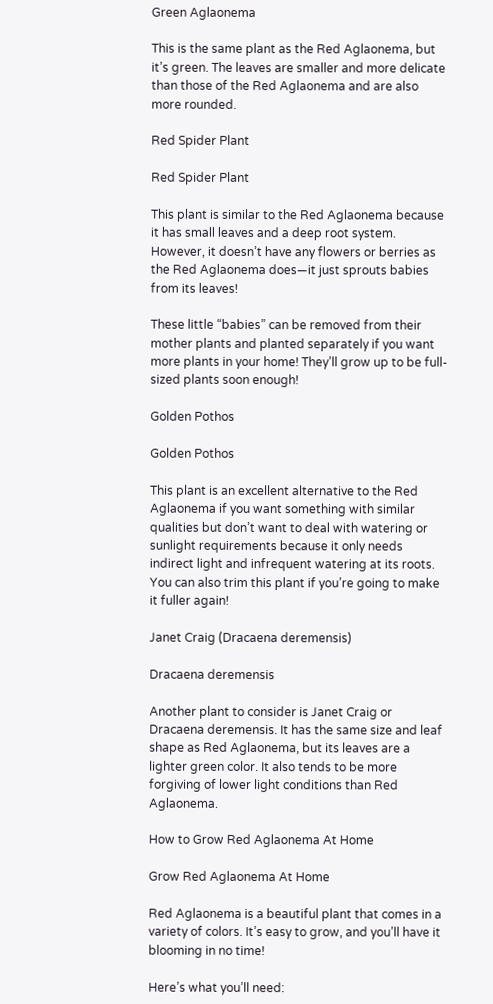Green Aglaonema

This is the same plant as the Red Aglaonema, but it’s green. The leaves are smaller and more delicate than those of the Red Aglaonema and are also more rounded.

Red Spider Plant

Red Spider Plant

This plant is similar to the Red Aglaonema because it has small leaves and a deep root system. However, it doesn’t have any flowers or berries as the Red Aglaonema does—it just sprouts babies from its leaves!

These little “babies” can be removed from their mother plants and planted separately if you want more plants in your home! They’ll grow up to be full-sized plants soon enough!

Golden Pothos

Golden Pothos

This plant is an excellent alternative to the Red Aglaonema if you want something with similar qualities but don’t want to deal with watering or sunlight requirements because it only needs indirect light and infrequent watering at its roots. You can also trim this plant if you’re going to make it fuller again!

Janet Craig (Dracaena deremensis)

Dracaena deremensis

Another plant to consider is Janet Craig or Dracaena deremensis. It has the same size and leaf shape as Red Aglaonema, but its leaves are a lighter green color. It also tends to be more forgiving of lower light conditions than Red Aglaonema.

How to Grow Red Aglaonema At Home

Grow Red Aglaonema At Home

Red Aglaonema is a beautiful plant that comes in a variety of colors. It’s easy to grow, and you’ll have it blooming in no time!

Here’s what you’ll need: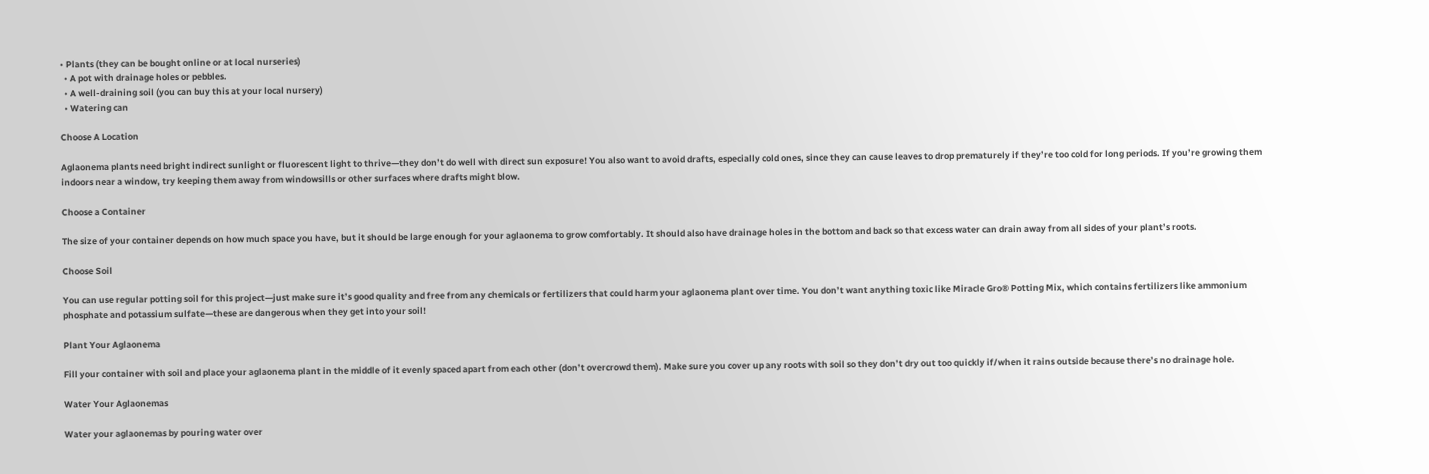• Plants (they can be bought online or at local nurseries)
  • A pot with drainage holes or pebbles.
  • A well-draining soil (you can buy this at your local nursery)
  • Watering can

Choose A Location

Aglaonema plants need bright indirect sunlight or fluorescent light to thrive—they don’t do well with direct sun exposure! You also want to avoid drafts, especially cold ones, since they can cause leaves to drop prematurely if they’re too cold for long periods. If you’re growing them indoors near a window, try keeping them away from windowsills or other surfaces where drafts might blow.

Choose a Container

The size of your container depends on how much space you have, but it should be large enough for your aglaonema to grow comfortably. It should also have drainage holes in the bottom and back so that excess water can drain away from all sides of your plant’s roots.

Choose Soil

You can use regular potting soil for this project—just make sure it’s good quality and free from any chemicals or fertilizers that could harm your aglaonema plant over time. You don’t want anything toxic like Miracle Gro® Potting Mix, which contains fertilizers like ammonium phosphate and potassium sulfate—these are dangerous when they get into your soil!

Plant Your Aglaonema

Fill your container with soil and place your aglaonema plant in the middle of it evenly spaced apart from each other (don’t overcrowd them). Make sure you cover up any roots with soil so they don’t dry out too quickly if/when it rains outside because there’s no drainage hole.

Water Your Aglaonemas

Water your aglaonemas by pouring water over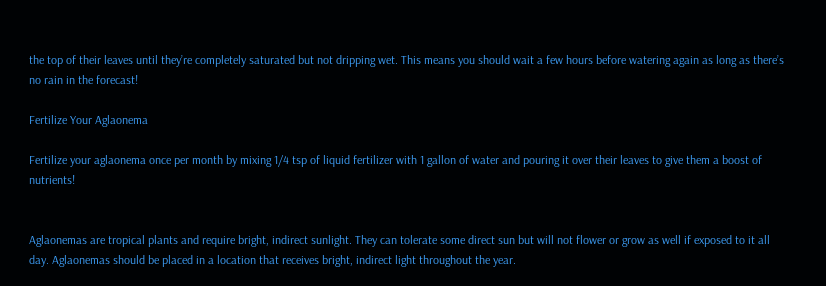the top of their leaves until they’re completely saturated but not dripping wet. This means you should wait a few hours before watering again as long as there’s no rain in the forecast!

Fertilize Your Aglaonema

Fertilize your aglaonema once per month by mixing 1/4 tsp of liquid fertilizer with 1 gallon of water and pouring it over their leaves to give them a boost of nutrients!


Aglaonemas are tropical plants and require bright, indirect sunlight. They can tolerate some direct sun but will not flower or grow as well if exposed to it all day. Aglaonemas should be placed in a location that receives bright, indirect light throughout the year.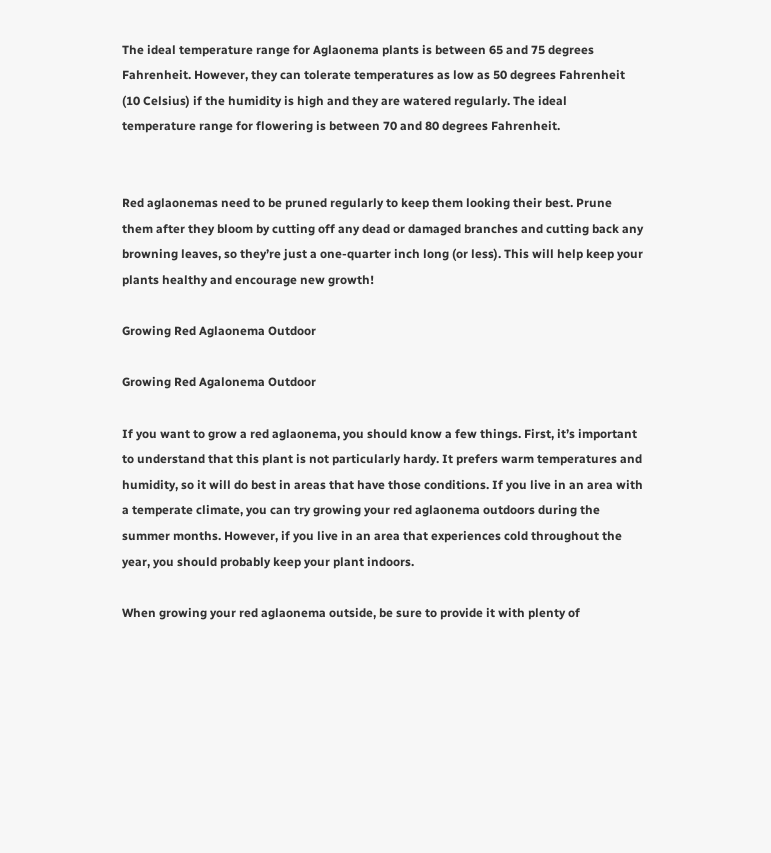The ideal temperature range for Aglaonema plants is between 65 and 75 degrees Fahrenheit. However, they can tolerate temperatures as low as 50 degrees Fahrenheit (10 Celsius) if the humidity is high and they are watered regularly. The ideal temperature range for flowering is between 70 and 80 degrees Fahrenheit.


Red aglaonemas need to be pruned regularly to keep them looking their best. Prune them after they bloom by cutting off any dead or damaged branches and cutting back any browning leaves, so they’re just a one-quarter inch long (or less). This will help keep your plants healthy and encourage new growth!

Growing Red Aglaonema Outdoor

Growing Red Agalonema Outdoor

If you want to grow a red aglaonema, you should know a few things. First, it’s important to understand that this plant is not particularly hardy. It prefers warm temperatures and humidity, so it will do best in areas that have those conditions. If you live in an area with a temperate climate, you can try growing your red aglaonema outdoors during the summer months. However, if you live in an area that experiences cold throughout the year, you should probably keep your plant indoors.

When growing your red aglaonema outside, be sure to provide it with plenty of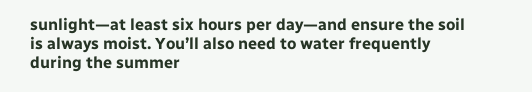sunlight—at least six hours per day—and ensure the soil is always moist. You’ll also need to water frequently during the summer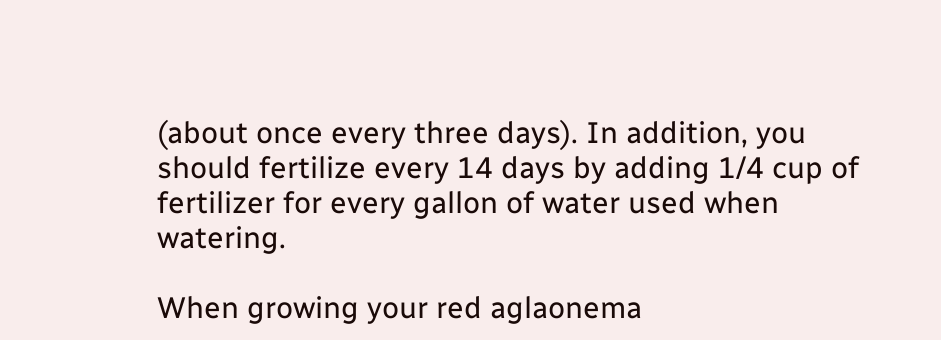(about once every three days). In addition, you should fertilize every 14 days by adding 1/4 cup of fertilizer for every gallon of water used when watering.

When growing your red aglaonema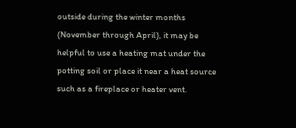outside during the winter months (November through April), it may be helpful to use a heating mat under the potting soil or place it near a heat source such as a fireplace or heater vent.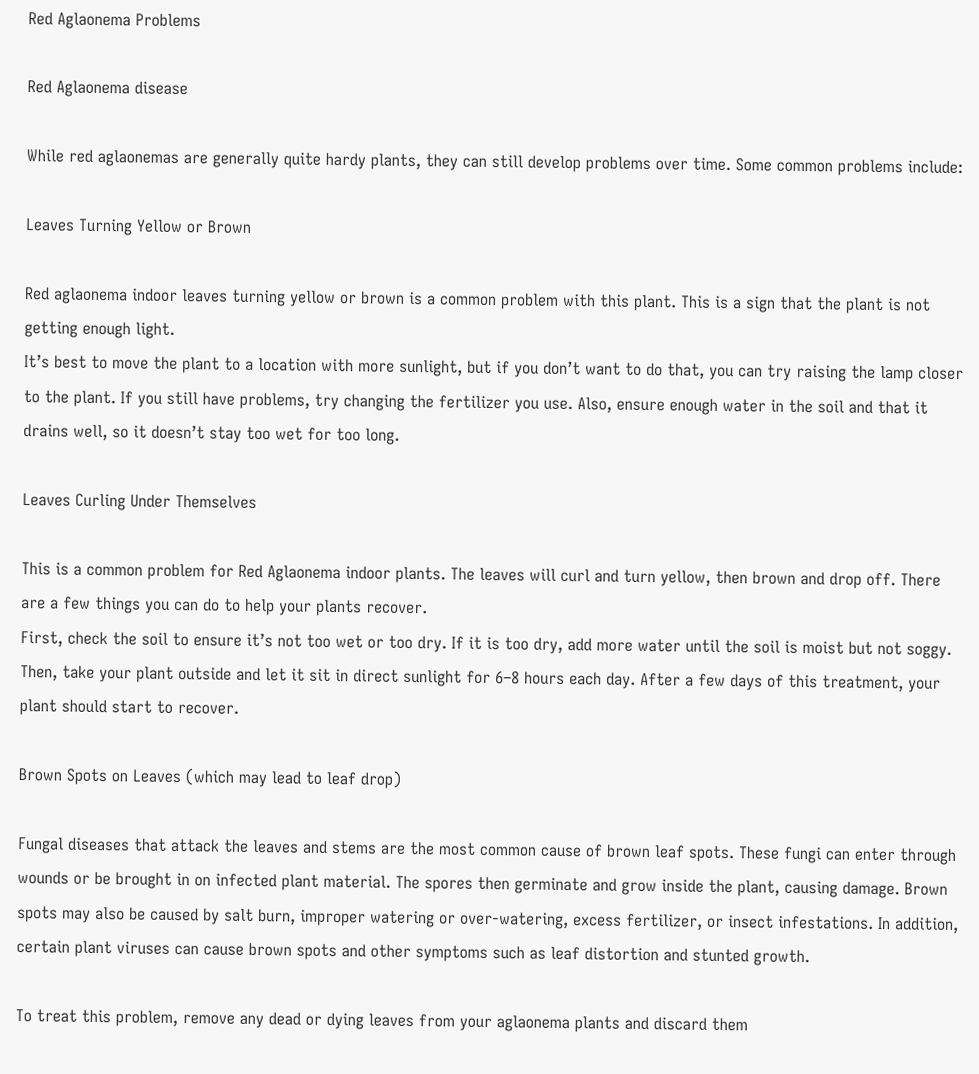Red Aglaonema Problems

Red Aglaonema disease

While red aglaonemas are generally quite hardy plants, they can still develop problems over time. Some common problems include:

Leaves Turning Yellow or Brown

Red aglaonema indoor leaves turning yellow or brown is a common problem with this plant. This is a sign that the plant is not getting enough light.
It’s best to move the plant to a location with more sunlight, but if you don’t want to do that, you can try raising the lamp closer to the plant. If you still have problems, try changing the fertilizer you use. Also, ensure enough water in the soil and that it drains well, so it doesn’t stay too wet for too long.

Leaves Curling Under Themselves

This is a common problem for Red Aglaonema indoor plants. The leaves will curl and turn yellow, then brown and drop off. There are a few things you can do to help your plants recover.
First, check the soil to ensure it’s not too wet or too dry. If it is too dry, add more water until the soil is moist but not soggy. Then, take your plant outside and let it sit in direct sunlight for 6–8 hours each day. After a few days of this treatment, your plant should start to recover.

Brown Spots on Leaves (which may lead to leaf drop)

Fungal diseases that attack the leaves and stems are the most common cause of brown leaf spots. These fungi can enter through wounds or be brought in on infected plant material. The spores then germinate and grow inside the plant, causing damage. Brown spots may also be caused by salt burn, improper watering or over-watering, excess fertilizer, or insect infestations. In addition, certain plant viruses can cause brown spots and other symptoms such as leaf distortion and stunted growth.

To treat this problem, remove any dead or dying leaves from your aglaonema plants and discard them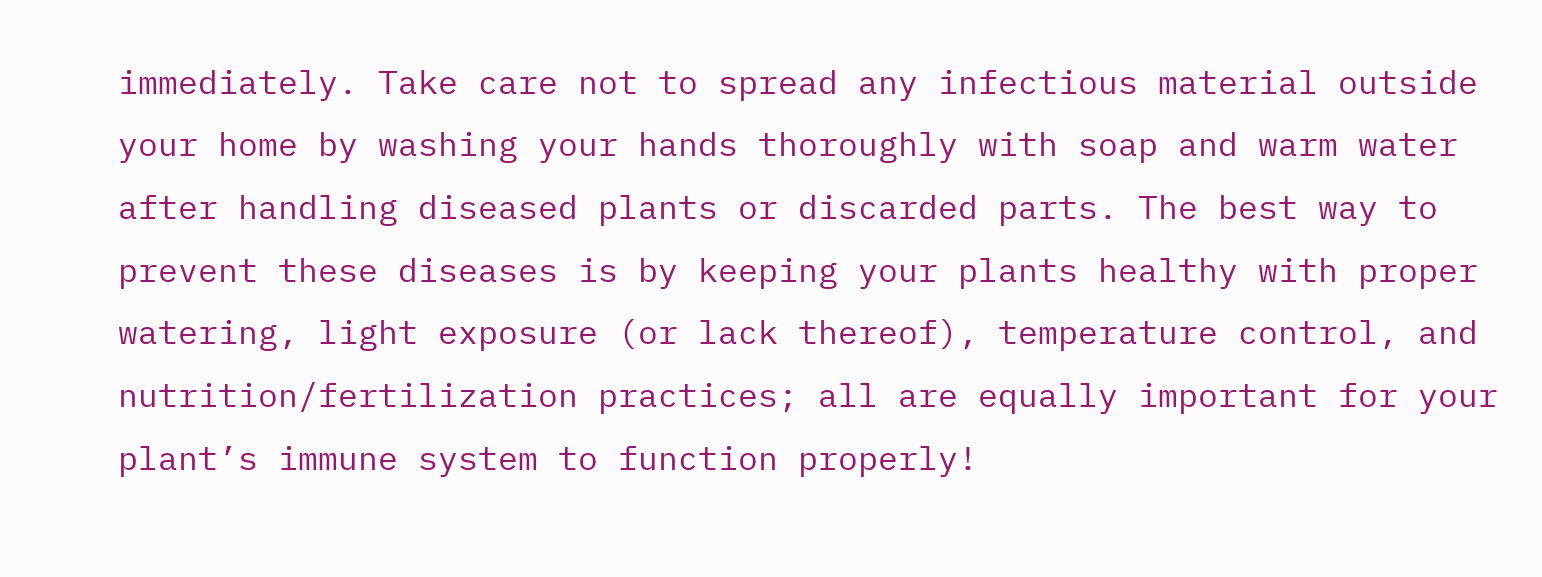immediately. Take care not to spread any infectious material outside your home by washing your hands thoroughly with soap and warm water after handling diseased plants or discarded parts. The best way to prevent these diseases is by keeping your plants healthy with proper watering, light exposure (or lack thereof), temperature control, and nutrition/fertilization practices; all are equally important for your plant’s immune system to function properly!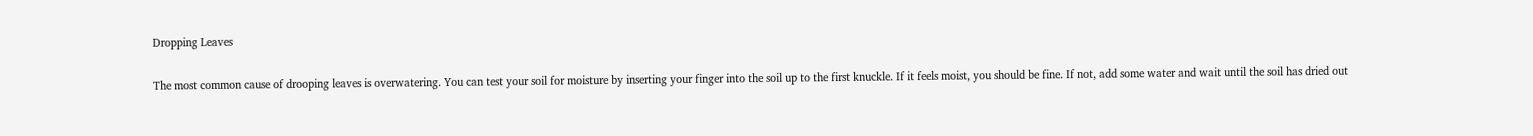Dropping Leaves

The most common cause of drooping leaves is overwatering. You can test your soil for moisture by inserting your finger into the soil up to the first knuckle. If it feels moist, you should be fine. If not, add some water and wait until the soil has dried out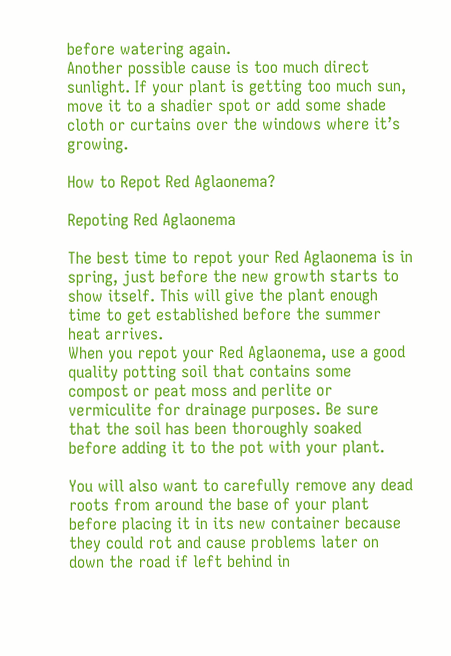before watering again.
Another possible cause is too much direct sunlight. If your plant is getting too much sun, move it to a shadier spot or add some shade cloth or curtains over the windows where it’s growing.

How to Repot Red Aglaonema?

Repoting Red Aglaonema

The best time to repot your Red Aglaonema is in spring, just before the new growth starts to show itself. This will give the plant enough time to get established before the summer heat arrives.
When you repot your Red Aglaonema, use a good quality potting soil that contains some compost or peat moss and perlite or vermiculite for drainage purposes. Be sure that the soil has been thoroughly soaked before adding it to the pot with your plant.

You will also want to carefully remove any dead roots from around the base of your plant before placing it in its new container because they could rot and cause problems later on down the road if left behind in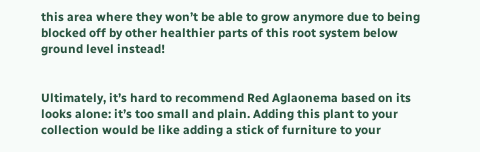this area where they won’t be able to grow anymore due to being blocked off by other healthier parts of this root system below ground level instead!


Ultimately, it’s hard to recommend Red Aglaonema based on its looks alone: it’s too small and plain. Adding this plant to your collection would be like adding a stick of furniture to your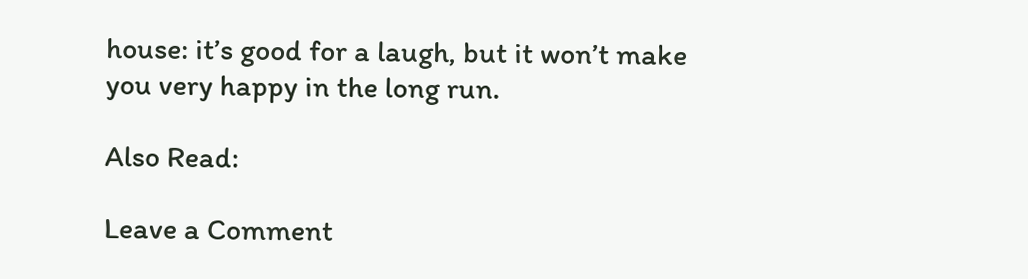house: it’s good for a laugh, but it won’t make you very happy in the long run.

Also Read:

Leave a Comment